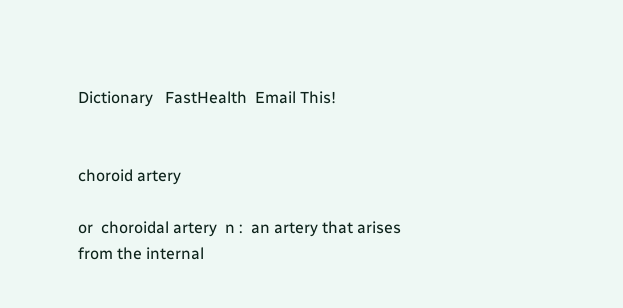Dictionary   FastHealth  Email This!


choroid artery

or  choroidal artery  n :  an artery that arises from the internal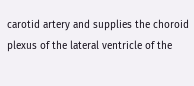carotid artery and supplies the choroid plexus of the lateral ventricle of the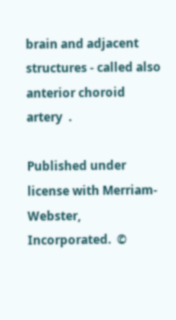brain and adjacent structures - called also anterior choroid artery  .

Published under license with Merriam-Webster, Incorporated.  ©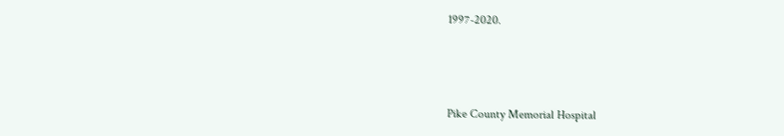1997-2020.



Pike County Memorial Hospital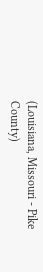(Louisiana, Missouri - Pike County)